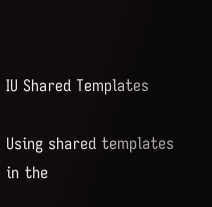IU Shared Templates

Using shared templates in the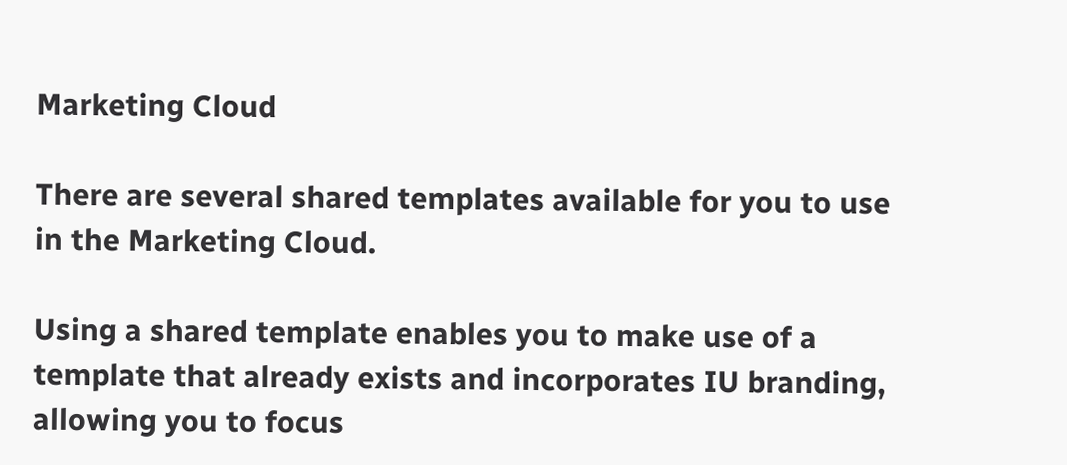Marketing Cloud

There are several shared templates available for you to use in the Marketing Cloud.

Using a shared template enables you to make use of a template that already exists and incorporates IU branding, allowing you to focus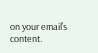on your email’s content.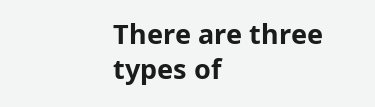There are three types of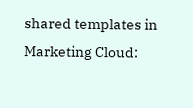shared templates in Marketing Cloud: